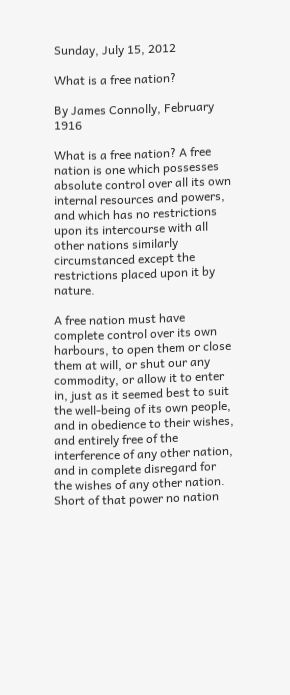Sunday, July 15, 2012

What is a free nation?

By James Connolly, February 1916

What is a free nation? A free nation is one which possesses absolute control over all its own internal resources and powers, and which has no restrictions upon its intercourse with all other nations similarly circumstanced except the restrictions placed upon it by nature.

A free nation must have complete control over its own harbours, to open them or close them at will, or shut our any commodity, or allow it to enter in, just as it seemed best to suit the well-being of its own people, and in obedience to their wishes, and entirely free of the interference of any other nation, and in complete disregard for the wishes of any other nation. Short of that power no nation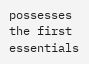possesses the first essentials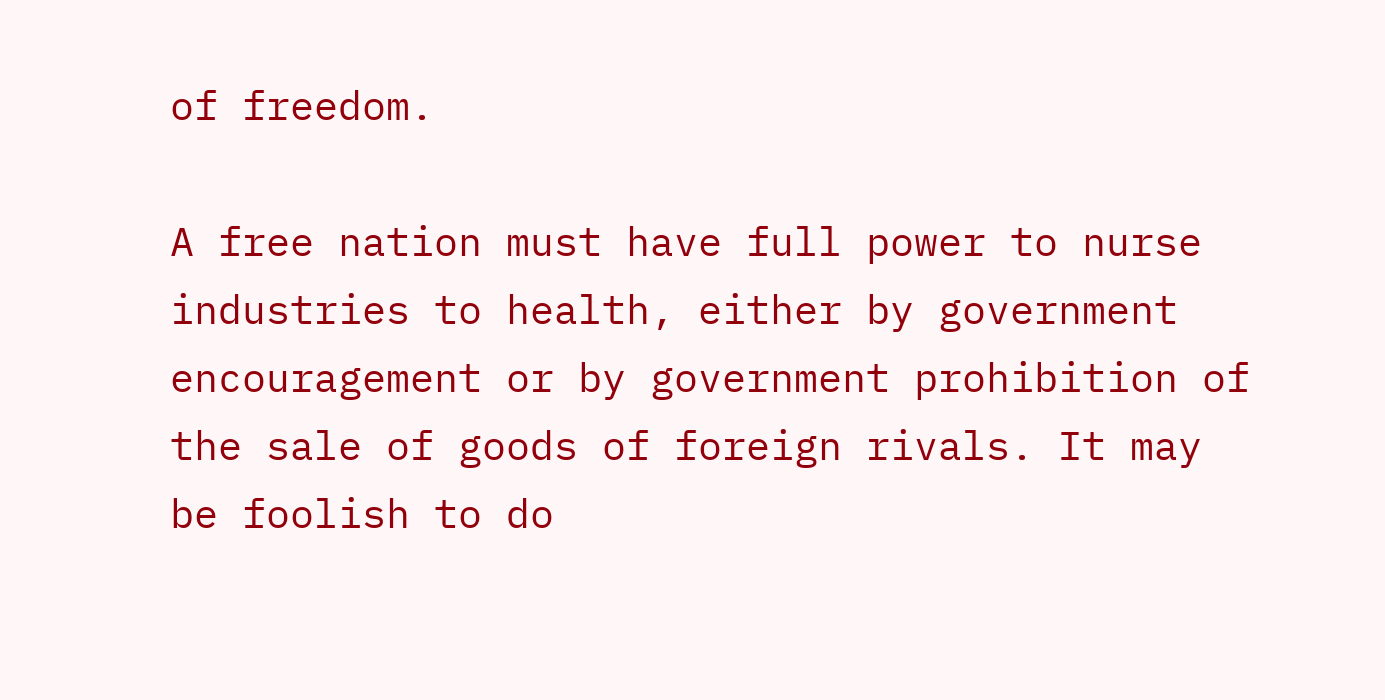of freedom.

A free nation must have full power to nurse industries to health, either by government encouragement or by government prohibition of the sale of goods of foreign rivals. It may be foolish to do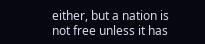either, but a nation is not free unless it has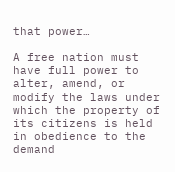that power…

A free nation must have full power to alter, amend, or modify the laws under which the property of its citizens is held in obedience to the demand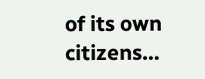of its own citizens…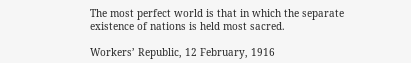The most perfect world is that in which the separate existence of nations is held most sacred.

Workers’ Republic, 12 February, 1916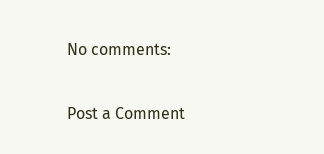No comments:

Post a Comment